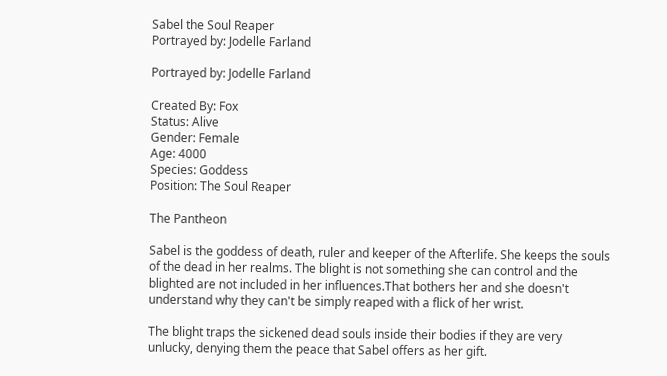Sabel the Soul Reaper
Portrayed by: Jodelle Farland

Portrayed by: Jodelle Farland

Created By: Fox
Status: Alive
Gender: Female
Age: 4000
Species: Goddess
Position: The Soul Reaper

The Pantheon

Sabel is the goddess of death, ruler and keeper of the Afterlife. She keeps the souls of the dead in her realms. The blight is not something she can control and the blighted are not included in her influences.That bothers her and she doesn't understand why they can't be simply reaped with a flick of her wrist.

The blight traps the sickened dead souls inside their bodies if they are very unlucky, denying them the peace that Sabel offers as her gift.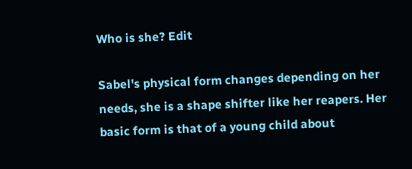Who is she? Edit

Sabel's physical form changes depending on her needs, she is a shape shifter like her reapers. Her basic form is that of a young child about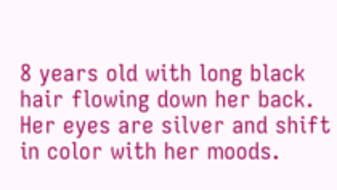8 years old with long black hair flowing down her back. Her eyes are silver and shift in color with her moods.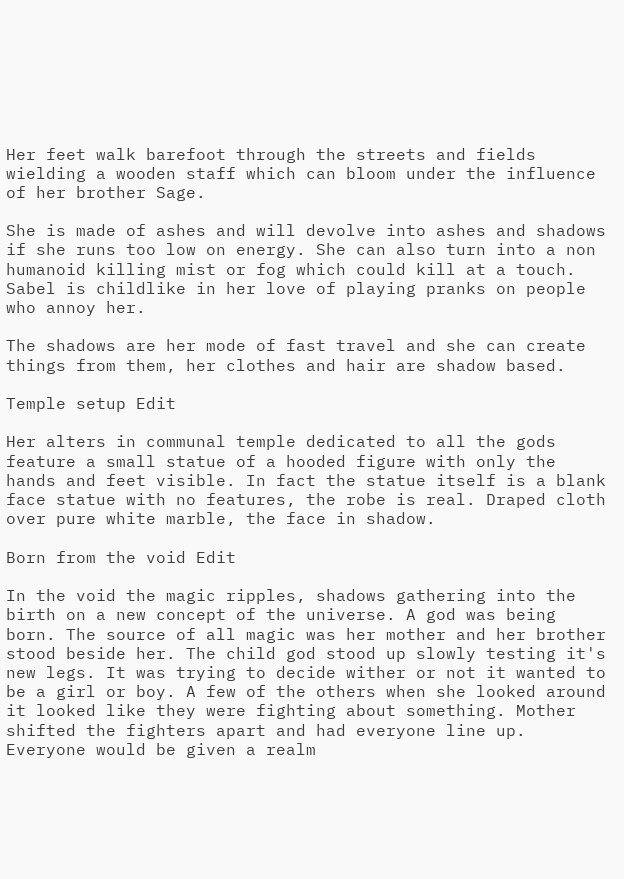Her feet walk barefoot through the streets and fields wielding a wooden staff which can bloom under the influence of her brother Sage.

She is made of ashes and will devolve into ashes and shadows if she runs too low on energy. She can also turn into a non humanoid killing mist or fog which could kill at a touch. Sabel is childlike in her love of playing pranks on people who annoy her.

The shadows are her mode of fast travel and she can create things from them, her clothes and hair are shadow based.

Temple setup Edit

Her alters in communal temple dedicated to all the gods feature a small statue of a hooded figure with only the hands and feet visible. In fact the statue itself is a blank face statue with no features, the robe is real. Draped cloth over pure white marble, the face in shadow.

Born from the void Edit

In the void the magic ripples, shadows gathering into the birth on a new concept of the universe. A god was being born. The source of all magic was her mother and her brother stood beside her. The child god stood up slowly testing it's new legs. It was trying to decide wither or not it wanted to be a girl or boy. A few of the others when she looked around it looked like they were fighting about something. Mother shifted the fighters apart and had everyone line up. Everyone would be given a realm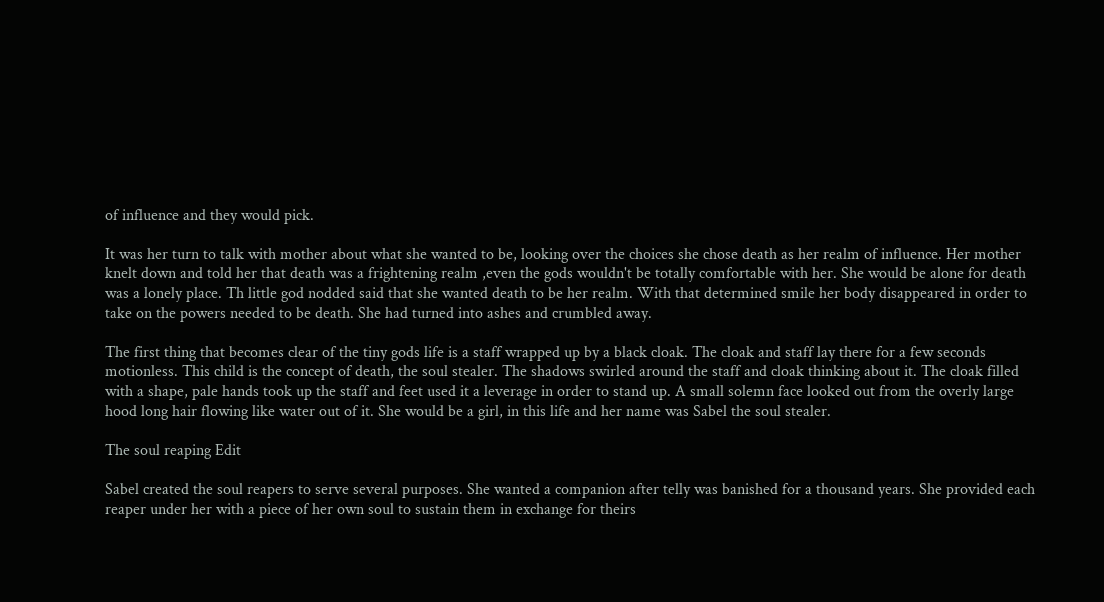of influence and they would pick.

It was her turn to talk with mother about what she wanted to be, looking over the choices she chose death as her realm of influence. Her mother knelt down and told her that death was a frightening realm ,even the gods wouldn't be totally comfortable with her. She would be alone for death was a lonely place. Th little god nodded said that she wanted death to be her realm. With that determined smile her body disappeared in order to take on the powers needed to be death. She had turned into ashes and crumbled away.

The first thing that becomes clear of the tiny gods life is a staff wrapped up by a black cloak. The cloak and staff lay there for a few seconds motionless. This child is the concept of death, the soul stealer. The shadows swirled around the staff and cloak thinking about it. The cloak filled with a shape, pale hands took up the staff and feet used it a leverage in order to stand up. A small solemn face looked out from the overly large hood long hair flowing like water out of it. She would be a girl, in this life and her name was Sabel the soul stealer.

The soul reaping Edit

Sabel created the soul reapers to serve several purposes. She wanted a companion after telly was banished for a thousand years. She provided each reaper under her with a piece of her own soul to sustain them in exchange for theirs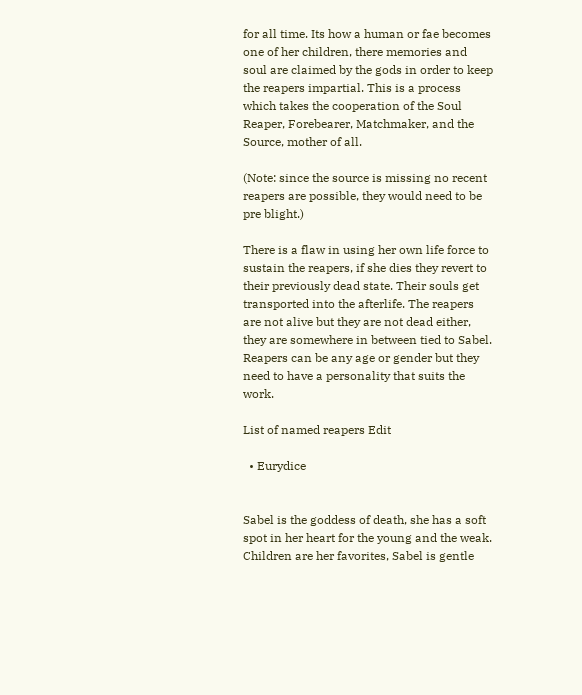for all time. Its how a human or fae becomes one of her children, there memories and soul are claimed by the gods in order to keep the reapers impartial. This is a process which takes the cooperation of the Soul Reaper, Forebearer, Matchmaker, and the Source, mother of all.

(Note: since the source is missing no recent reapers are possible, they would need to be pre blight.)

There is a flaw in using her own life force to sustain the reapers, if she dies they revert to their previously dead state. Their souls get transported into the afterlife. The reapers are not alive but they are not dead either, they are somewhere in between tied to Sabel. Reapers can be any age or gender but they need to have a personality that suits the work.

List of named reapers Edit

  • Eurydice


Sabel is the goddess of death, she has a soft spot in her heart for the young and the weak. Children are her favorites, Sabel is gentle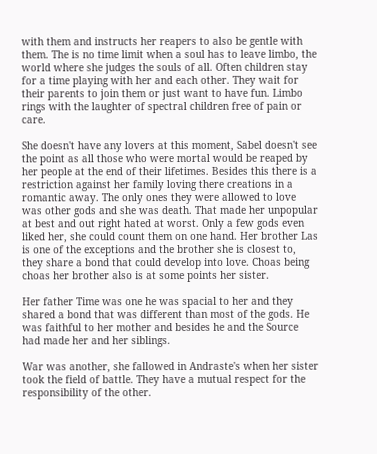with them and instructs her reapers to also be gentle with them. The is no time limit when a soul has to leave limbo, the world where she judges the souls of all. Often children stay for a time playing with her and each other. They wait for their parents to join them or just want to have fun. Limbo rings with the laughter of spectral children free of pain or care.

She doesn't have any lovers at this moment, Sabel doesn't see the point as all those who were mortal would be reaped by her people at the end of their lifetimes. Besides this there is a restriction against her family loving there creations in a romantic away. The only ones they were allowed to love was other gods and she was death. That made her unpopular at best and out right hated at worst. Only a few gods even liked her, she could count them on one hand. Her brother Las is one of the exceptions and the brother she is closest to, they share a bond that could develop into love. Choas being choas her brother also is at some points her sister.

Her father Time was one he was spacial to her and they shared a bond that was different than most of the gods. He was faithful to her mother and besides he and the Source had made her and her siblings.

War was another, she fallowed in Andraste's when her sister took the field of battle. They have a mutual respect for the responsibility of the other.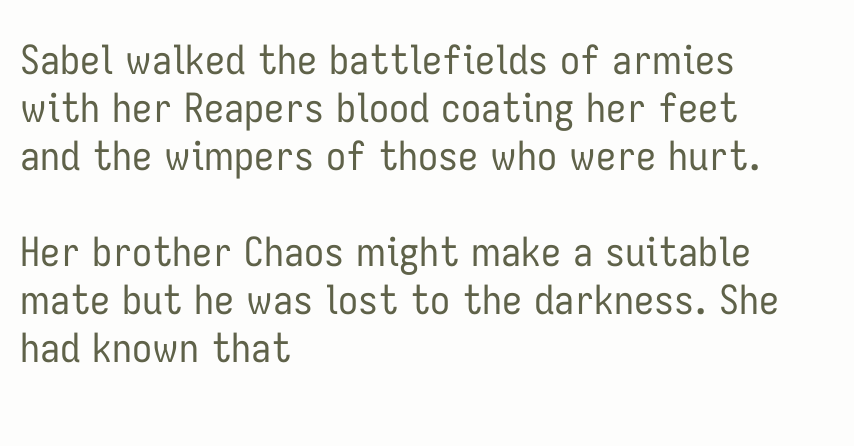Sabel walked the battlefields of armies with her Reapers blood coating her feet and the wimpers of those who were hurt.

Her brother Chaos might make a suitable mate but he was lost to the darkness. She had known that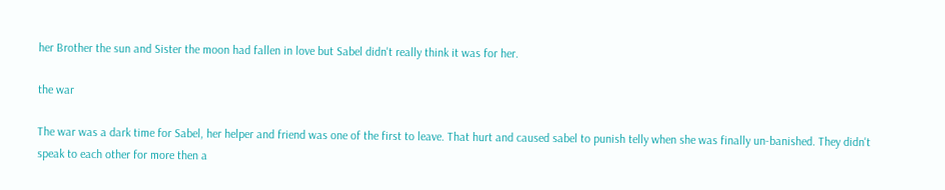her Brother the sun and Sister the moon had fallen in love but Sabel didn't really think it was for her.

the war

The war was a dark time for Sabel, her helper and friend was one of the first to leave. That hurt and caused sabel to punish telly when she was finally un-banished. They didn't speak to each other for more then a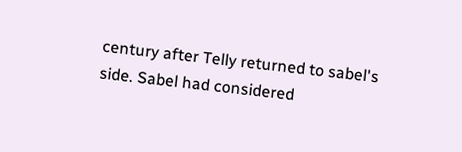century after Telly returned to sabel's side. Sabel had considered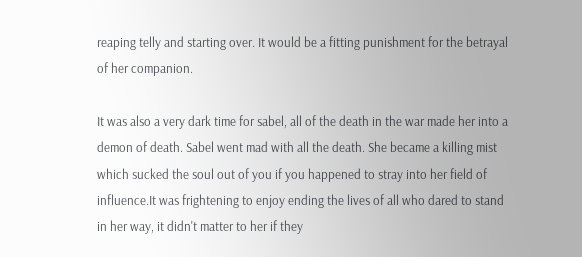reaping telly and starting over. It would be a fitting punishment for the betrayal of her companion.

It was also a very dark time for sabel, all of the death in the war made her into a demon of death. Sabel went mad with all the death. She became a killing mist which sucked the soul out of you if you happened to stray into her field of influence.It was frightening to enjoy ending the lives of all who dared to stand in her way, it didn't matter to her if they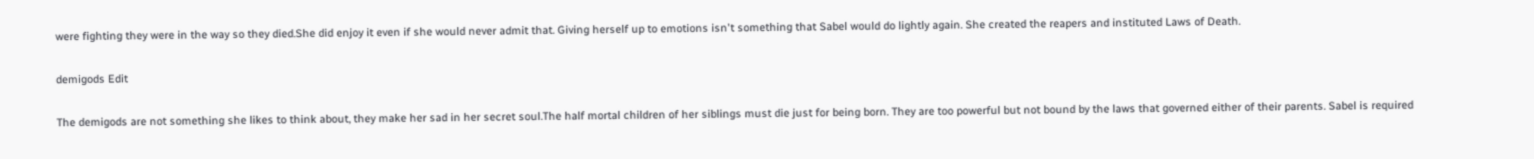were fighting they were in the way so they died.She did enjoy it even if she would never admit that. Giving herself up to emotions isn't something that Sabel would do lightly again. She created the reapers and instituted Laws of Death.

demigods Edit

The demigods are not something she likes to think about, they make her sad in her secret soul.The half mortal children of her siblings must die just for being born. They are too powerful but not bound by the laws that governed either of their parents. Sabel is required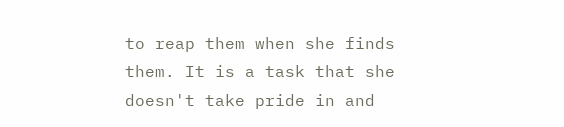to reap them when she finds them. It is a task that she doesn't take pride in and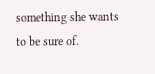something she wants to be sure of.